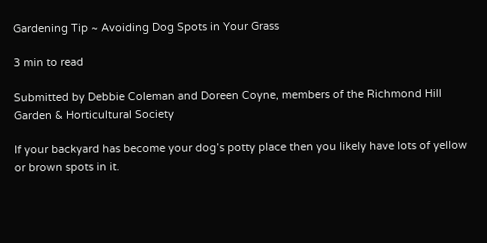Gardening Tip ~ Avoiding Dog Spots in Your Grass

3 min to read

Submitted by Debbie Coleman and Doreen Coyne, members of the Richmond Hill Garden & Horticultural Society

If your backyard has become your dog’s potty place then you likely have lots of yellow or brown spots in it.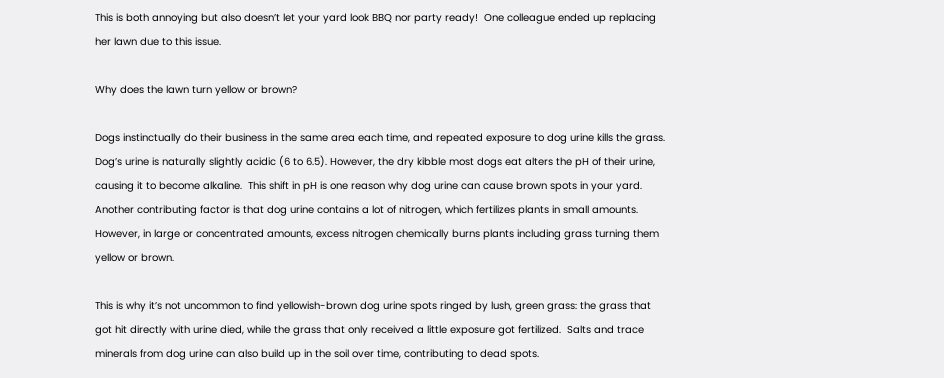This is both annoying but also doesn’t let your yard look BBQ nor party ready!  One colleague ended up replacing her lawn due to this issue.

Why does the lawn turn yellow or brown?

Dogs instinctually do their business in the same area each time, and repeated exposure to dog urine kills the grass. Dog’s urine is naturally slightly acidic (6 to 6.5). However, the dry kibble most dogs eat alters the pH of their urine, causing it to become alkaline.  This shift in pH is one reason why dog urine can cause brown spots in your yard.  Another contributing factor is that dog urine contains a lot of nitrogen, which fertilizes plants in small amounts. However, in large or concentrated amounts, excess nitrogen chemically burns plants including grass turning them yellow or brown.

This is why it’s not uncommon to find yellowish-brown dog urine spots ringed by lush, green grass: the grass that got hit directly with urine died, while the grass that only received a little exposure got fertilized.  Salts and trace minerals from dog urine can also build up in the soil over time, contributing to dead spots.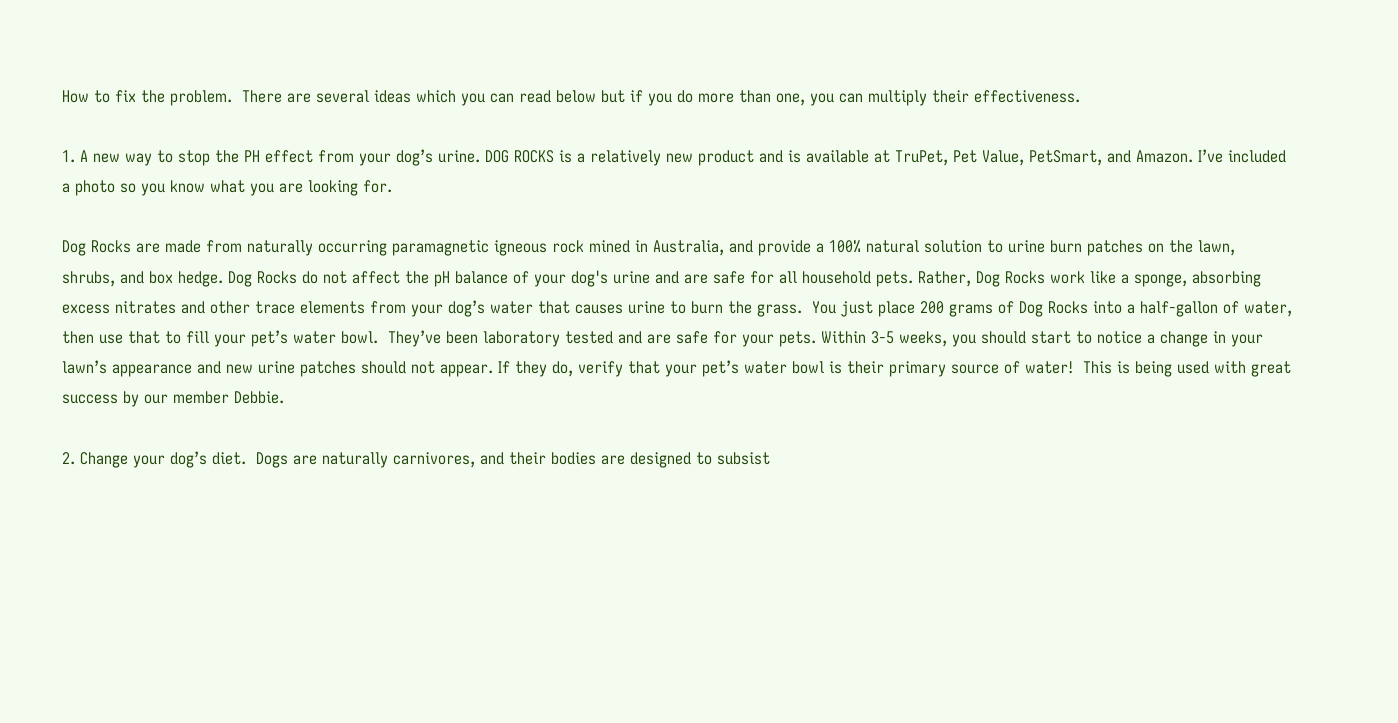How to fix the problem.  There are several ideas which you can read below but if you do more than one, you can multiply their effectiveness.

1. A new way to stop the PH effect from your dog’s urine. DOG ROCKS is a relatively new product and is available at TruPet, Pet Value, PetSmart, and Amazon. I’ve included a photo so you know what you are looking for.

Dog Rocks are made from naturally occurring paramagnetic igneous rock mined in Australia, and provide a 100% natural solution to urine burn patches on the lawn, shrubs, and box hedge. Dog Rocks do not affect the pH balance of your dog's urine and are safe for all household pets. Rather, Dog Rocks work like a sponge, absorbing excess nitrates and other trace elements from your dog’s water that causes urine to burn the grass.  You just place 200 grams of Dog Rocks into a half-gallon of water, then use that to fill your pet’s water bowl.  They’ve been laboratory tested and are safe for your pets. Within 3-5 weeks, you should start to notice a change in your lawn’s appearance and new urine patches should not appear. If they do, verify that your pet’s water bowl is their primary source of water!  This is being used with great success by our member Debbie.

2. Change your dog’s diet.  Dogs are naturally carnivores, and their bodies are designed to subsist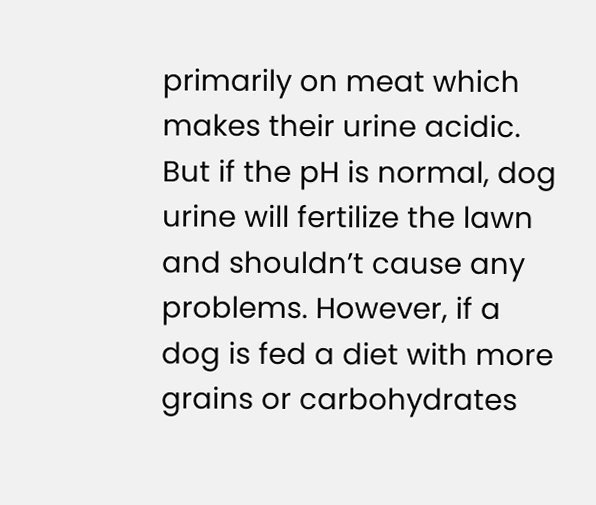primarily on meat which makes their urine acidic.  But if the pH is normal, dog urine will fertilize the lawn and shouldn’t cause any problems. However, if a dog is fed a diet with more grains or carbohydrates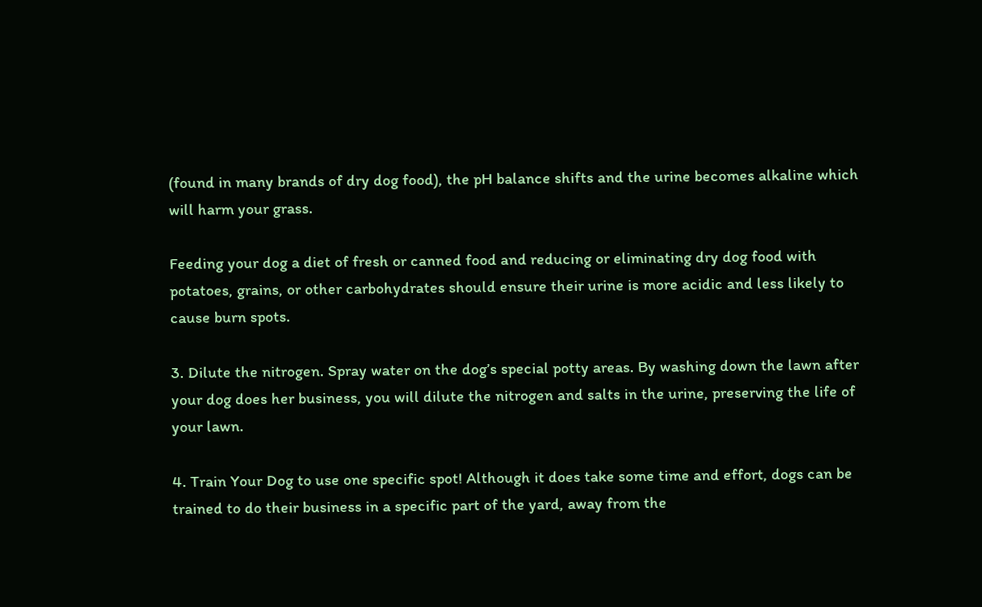(found in many brands of dry dog food), the pH balance shifts and the urine becomes alkaline which will harm your grass.

Feeding your dog a diet of fresh or canned food and reducing or eliminating dry dog food with potatoes, grains, or other carbohydrates should ensure their urine is more acidic and less likely to cause burn spots.

3. Dilute the nitrogen. Spray water on the dog’s special potty areas. By washing down the lawn after your dog does her business, you will dilute the nitrogen and salts in the urine, preserving the life of your lawn.

4. Train Your Dog to use one specific spot! Although it does take some time and effort, dogs can be trained to do their business in a specific part of the yard, away from the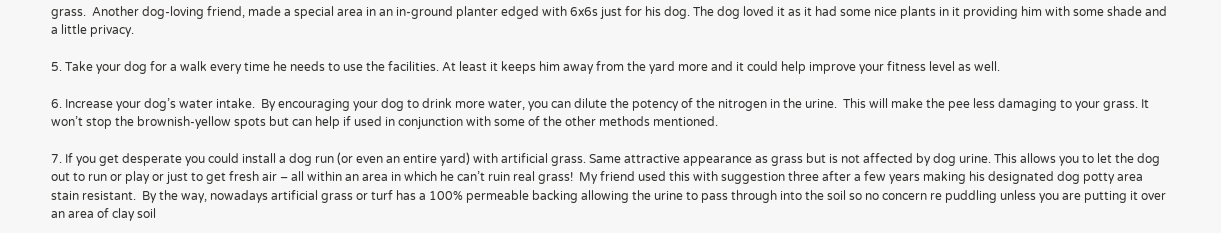grass.  Another dog-loving friend, made a special area in an in-ground planter edged with 6x6s just for his dog. The dog loved it as it had some nice plants in it providing him with some shade and a little privacy.

5. Take your dog for a walk every time he needs to use the facilities. At least it keeps him away from the yard more and it could help improve your fitness level as well.

6. Increase your dog’s water intake.  By encouraging your dog to drink more water, you can dilute the potency of the nitrogen in the urine.  This will make the pee less damaging to your grass. It won’t stop the brownish-yellow spots but can help if used in conjunction with some of the other methods mentioned.

7. If you get desperate you could install a dog run (or even an entire yard) with artificial grass. Same attractive appearance as grass but is not affected by dog urine. This allows you to let the dog out to run or play or just to get fresh air – all within an area in which he can’t ruin real grass!  My friend used this with suggestion three after a few years making his designated dog potty area stain resistant.  By the way, nowadays artificial grass or turf has a 100% permeable backing allowing the urine to pass through into the soil so no concern re puddling unless you are putting it over an area of clay soil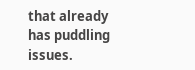that already has puddling issues.